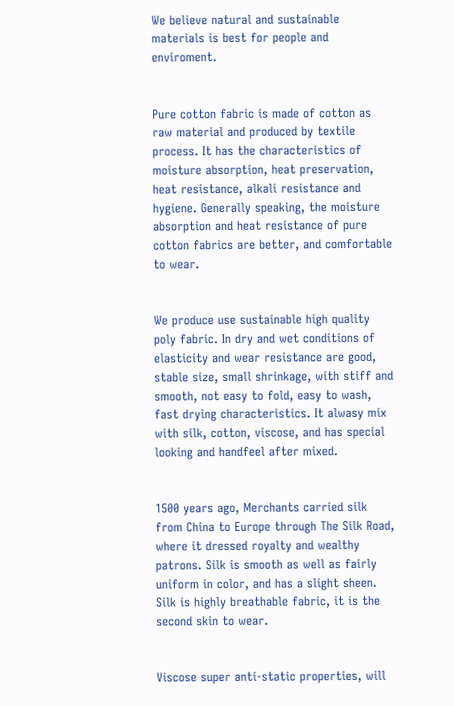We believe natural and sustainable materials is best for people and enviroment.


Pure cotton fabric is made of cotton as raw material and produced by textile process. It has the characteristics of moisture absorption, heat preservation, heat resistance, alkali resistance and hygiene. Generally speaking, the moisture absorption and heat resistance of pure cotton fabrics are better, and comfortable to wear.


We produce use sustainable high quality poly fabric. In dry and wet conditions of elasticity and wear resistance are good, stable size, small shrinkage, with stiff and smooth, not easy to fold, easy to wash, fast drying characteristics. It alwasy mix with silk, cotton, viscose, and has special looking and handfeel after mixed.


1500 years ago, Merchants carried silk from China to Europe through The Silk Road, where it dressed royalty and wealthy patrons. Silk is smooth as well as fairly uniform in color, and has a slight sheen. Silk is highly breathable fabric, it is the second skin to wear.


Viscose super anti-static properties, will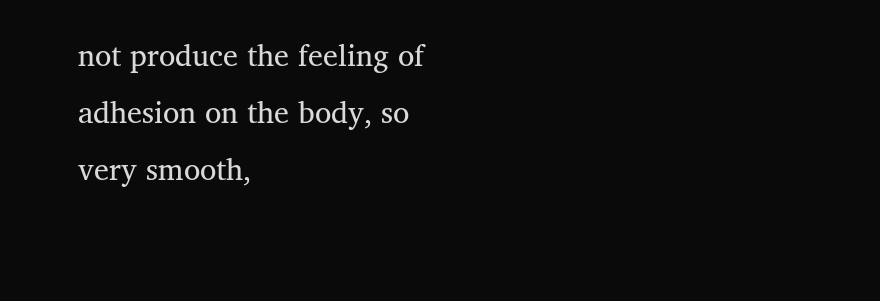not produce the feeling of adhesion on the body, so very smooth,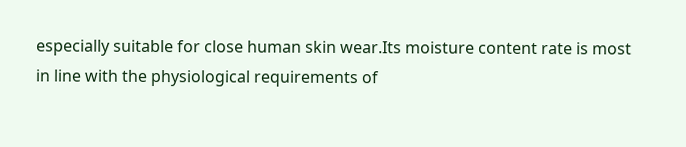especially suitable for close human skin wear.Its moisture content rate is most in line with the physiological requirements of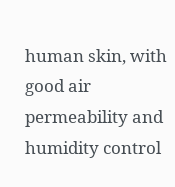human skin, with good air permeability and humidity control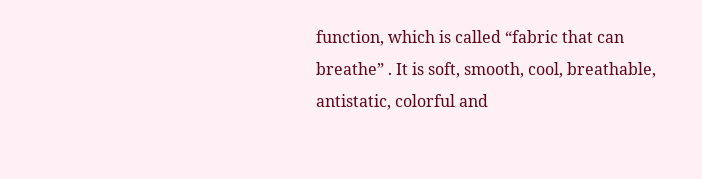function, which is called “fabric that can breathe” . It is soft, smooth, cool, breathable, antistatic, colorful and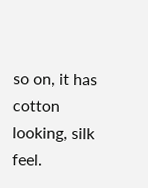so on, it has cotton looking, silk feel.